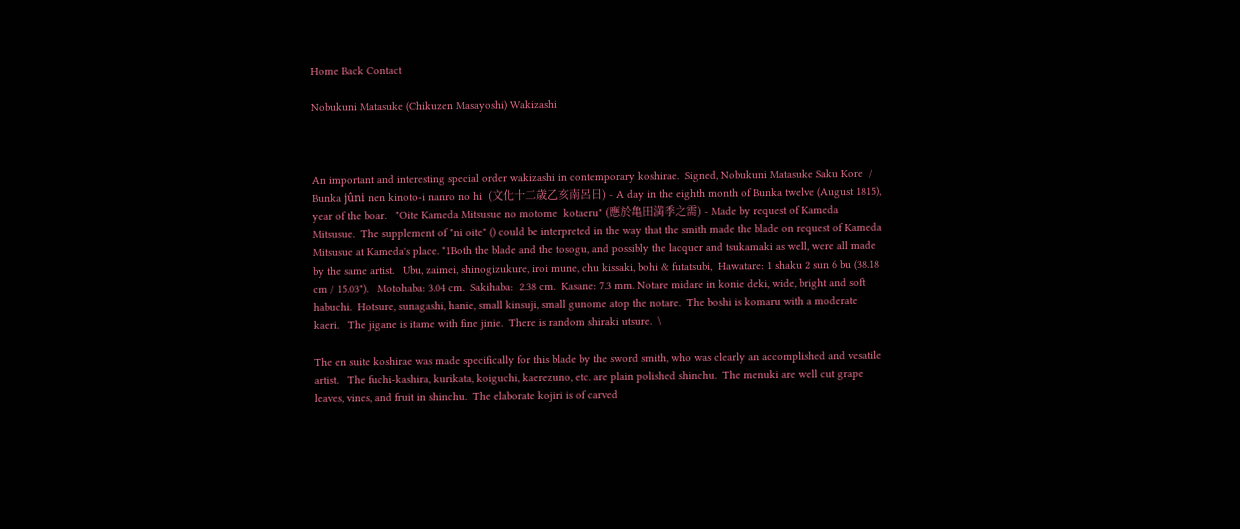Home Back Contact

Nobukuni Matasuke (Chikuzen Masayoshi) Wakizashi



An important and interesting special order wakizashi in contemporary koshirae.  Signed, Nobukuni Matasuke Saku Kore  /  Bunka jûni nen kinoto-i nanro no hi  (文化十二歳乙亥南呂日) - A day in the eighth month of Bunka twelve (August 1815), year of the boar.   "Oite Kameda Mitsusue no motome  kotaeru" (應於亀田満季之需) - Made by request of Kameda Mitsusue.  The supplement of "ni oite" () could be interpreted in the way that the smith made the blade on request of Kameda Mitsusue at Kameda's place. *1Both the blade and the tosogu, and possibly the lacquer and tsukamaki as well, were all made by the same artist.   Ubu, zaimei, shinogizukure, iroi mune, chu kissaki, bohi & futatsubi,  Hawatare: 1 shaku 2 sun 6 bu (38.18 cm / 15.03").   Motohaba: 3.04 cm.  Sakihaba:  2.38 cm.  Kasane: 7.3 mm. Notare midare in konie deki, wide, bright and soft habuchi.  Hotsure, sunagashi, hanie, small kinsuji, small gunome atop the notare.  The boshi is komaru with a moderate kaeri.   The jigane is itame with fine jinie.  There is random shiraki utsure.  \

The en suite koshirae was made specifically for this blade by the sword smith, who was clearly an accomplished and vesatile artist.   The fuchi-kashira, kurikata, koiguchi, kaerezuno, etc. are plain polished shinchu.  The menuki are well cut grape leaves, vines, and fruit in shinchu.  The elaborate kojiri is of carved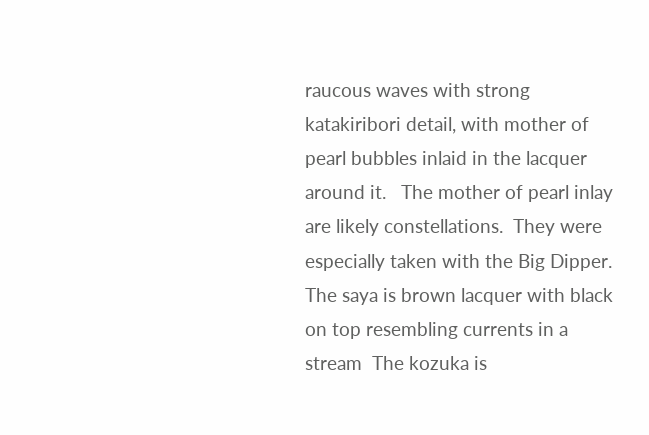raucous waves with strong katakiribori detail, with mother of pearl bubbles inlaid in the lacquer around it.   The mother of pearl inlay are likely constellations.  They were especially taken with the Big Dipper.  The saya is brown lacquer with black on top resembling currents in a stream  The kozuka is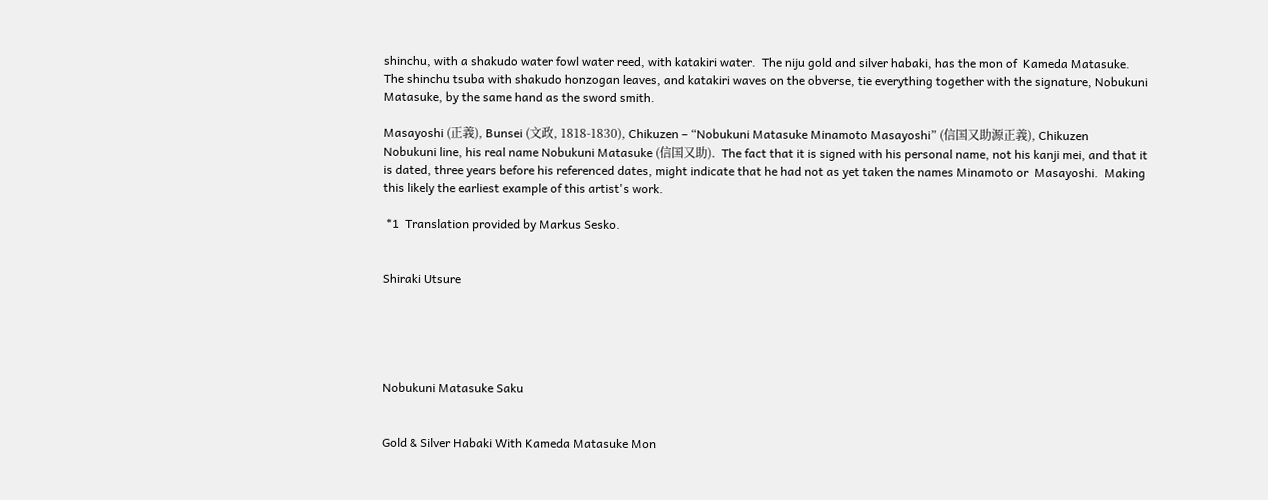shinchu, with a shakudo water fowl water reed, with katakiri water.  The niju gold and silver habaki, has the mon of  Kameda Matasuke.  The shinchu tsuba with shakudo honzogan leaves, and katakiri waves on the obverse, tie everything together with the signature, Nobukuni Matasuke, by the same hand as the sword smith.

Masayoshi (正義), Bunsei (文政, 1818-1830), Chikuzen – “Nobukuni Matasuke Minamoto Masayoshi” (信国又助源正義), Chikuzen Nobukuni line, his real name Nobukuni Matasuke (信国又助).  The fact that it is signed with his personal name, not his kanji mei, and that it is dated, three years before his referenced dates, might indicate that he had not as yet taken the names Minamoto or  Masayoshi.  Making this likely the earliest example of this artist's work.

 *1  Translation provided by Markus Sesko.


Shiraki Utsure





Nobukuni Matasuke Saku


Gold & Silver Habaki With Kameda Matasuke Mon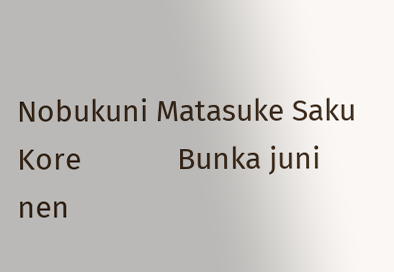Nobukuni Matasuke Saku Kore            Bunka juni nen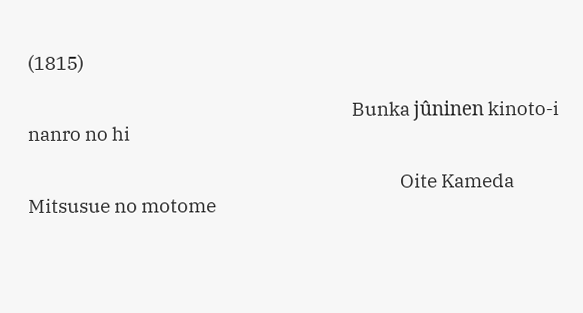(1815)

                                                                                 Bunka jûninen kinoto-i nanro no hi

                                                                                             Oite Kameda Mitsusue no motome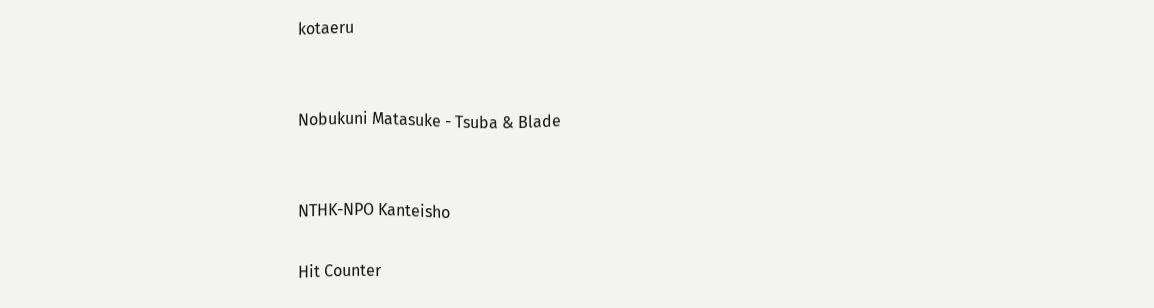kotaeru


Nobukuni Matasuke - Tsuba & Blade


NTHK-NPO Kanteisho

Hit Counter